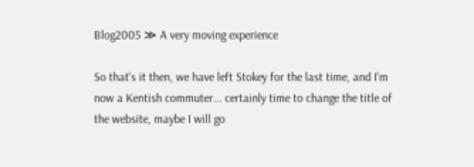Blog2005 ≫ A very moving experience

So that's it then, we have left Stokey for the last time, and I'm now a Kentish commuter... certainly time to change the title of the website, maybe I will go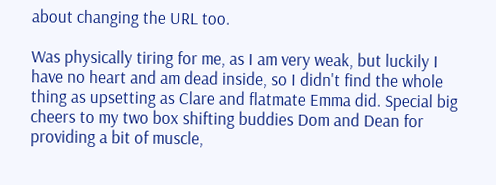about changing the URL too.

Was physically tiring for me, as I am very weak, but luckily I have no heart and am dead inside, so I didn't find the whole thing as upsetting as Clare and flatmate Emma did. Special big cheers to my two box shifting buddies Dom and Dean for providing a bit of muscle,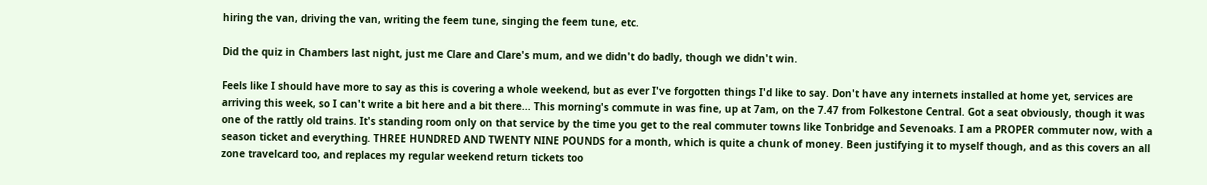hiring the van, driving the van, writing the feem tune, singing the feem tune, etc.

Did the quiz in Chambers last night, just me Clare and Clare's mum, and we didn't do badly, though we didn't win.

Feels like I should have more to say as this is covering a whole weekend, but as ever I've forgotten things I'd like to say. Don't have any internets installed at home yet, services are arriving this week, so I can't write a bit here and a bit there... This morning's commute in was fine, up at 7am, on the 7.47 from Folkestone Central. Got a seat obviously, though it was one of the rattly old trains. It's standing room only on that service by the time you get to the real commuter towns like Tonbridge and Sevenoaks. I am a PROPER commuter now, with a season ticket and everything. THREE HUNDRED AND TWENTY NINE POUNDS for a month, which is quite a chunk of money. Been justifying it to myself though, and as this covers an all zone travelcard too, and replaces my regular weekend return tickets too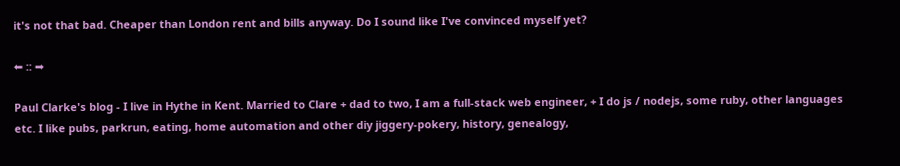it's not that bad. Cheaper than London rent and bills anyway. Do I sound like I've convinced myself yet?

⬅ :: ➡

Paul Clarke's blog - I live in Hythe in Kent. Married to Clare + dad to two, I am a full-stack web engineer, + I do js / nodejs, some ruby, other languages etc. I like pubs, parkrun, eating, home automation and other diy jiggery-pokery, history, genealogy,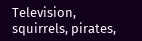Television, squirrels, pirates,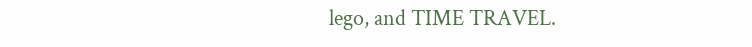lego, and TIME TRAVEL.